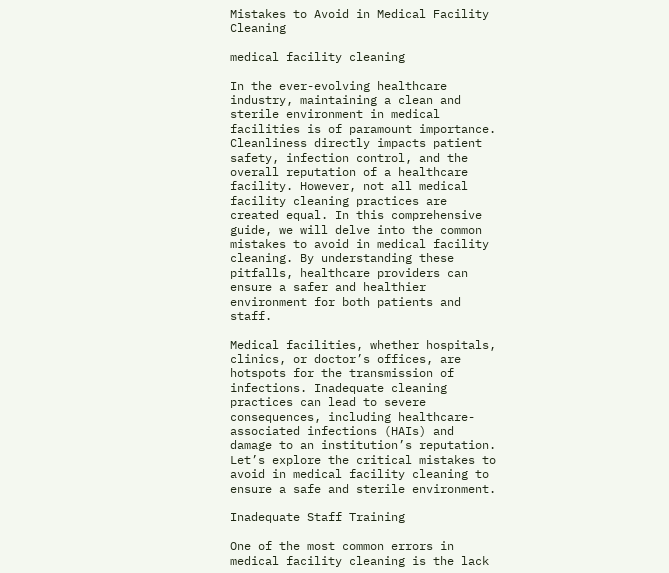Mistakes to Avoid in Medical Facility Cleaning

medical facility cleaning

In the ever-evolving healthcare industry, maintaining a clean and sterile environment in medical facilities is of paramount importance. Cleanliness directly impacts patient safety, infection control, and the overall reputation of a healthcare facility. However, not all medical facility cleaning practices are created equal. In this comprehensive guide, we will delve into the common mistakes to avoid in medical facility cleaning. By understanding these pitfalls, healthcare providers can ensure a safer and healthier environment for both patients and staff.

Medical facilities, whether hospitals, clinics, or doctor’s offices, are hotspots for the transmission of infections. Inadequate cleaning practices can lead to severe consequences, including healthcare-associated infections (HAIs) and damage to an institution’s reputation. Let’s explore the critical mistakes to avoid in medical facility cleaning to ensure a safe and sterile environment.

Inadequate Staff Training

One of the most common errors in medical facility cleaning is the lack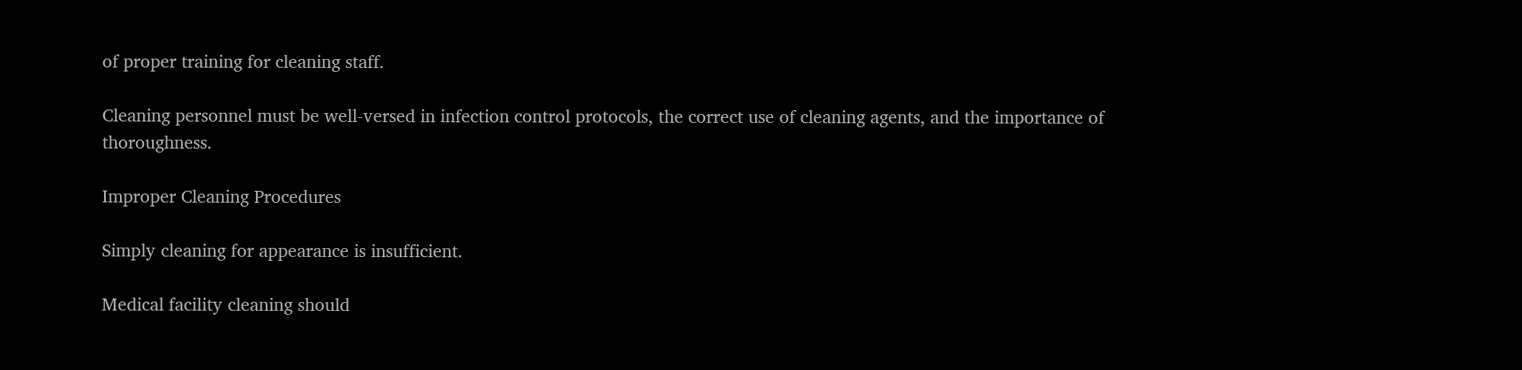of proper training for cleaning staff.

Cleaning personnel must be well-versed in infection control protocols, the correct use of cleaning agents, and the importance of thoroughness.

Improper Cleaning Procedures

Simply cleaning for appearance is insufficient.

Medical facility cleaning should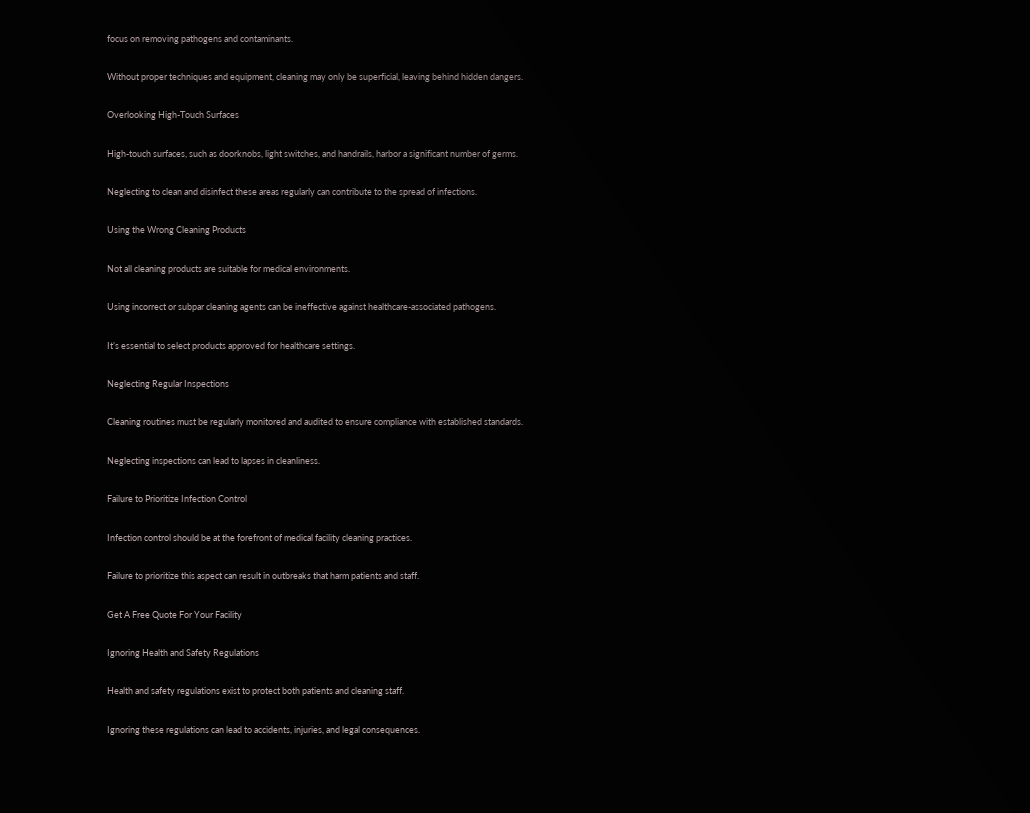focus on removing pathogens and contaminants.

Without proper techniques and equipment, cleaning may only be superficial, leaving behind hidden dangers.

Overlooking High-Touch Surfaces

High-touch surfaces, such as doorknobs, light switches, and handrails, harbor a significant number of germs.

Neglecting to clean and disinfect these areas regularly can contribute to the spread of infections.

Using the Wrong Cleaning Products

Not all cleaning products are suitable for medical environments.

Using incorrect or subpar cleaning agents can be ineffective against healthcare-associated pathogens.

It’s essential to select products approved for healthcare settings.

Neglecting Regular Inspections

Cleaning routines must be regularly monitored and audited to ensure compliance with established standards.

Neglecting inspections can lead to lapses in cleanliness.

Failure to Prioritize Infection Control

Infection control should be at the forefront of medical facility cleaning practices.

Failure to prioritize this aspect can result in outbreaks that harm patients and staff.

Get A Free Quote For Your Facility

Ignoring Health and Safety Regulations

Health and safety regulations exist to protect both patients and cleaning staff.

Ignoring these regulations can lead to accidents, injuries, and legal consequences.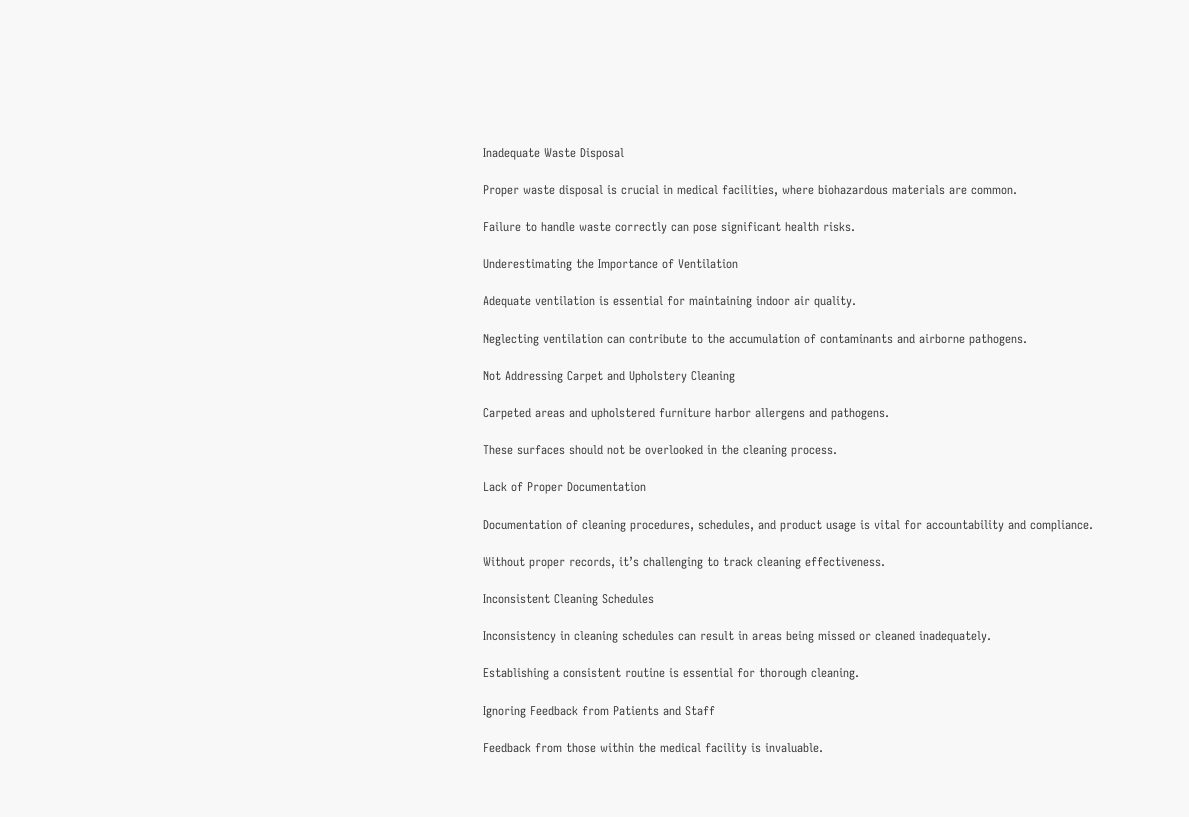Inadequate Waste Disposal

Proper waste disposal is crucial in medical facilities, where biohazardous materials are common.

Failure to handle waste correctly can pose significant health risks.

Underestimating the Importance of Ventilation

Adequate ventilation is essential for maintaining indoor air quality.

Neglecting ventilation can contribute to the accumulation of contaminants and airborne pathogens.

Not Addressing Carpet and Upholstery Cleaning

Carpeted areas and upholstered furniture harbor allergens and pathogens.

These surfaces should not be overlooked in the cleaning process.

Lack of Proper Documentation

Documentation of cleaning procedures, schedules, and product usage is vital for accountability and compliance.

Without proper records, it’s challenging to track cleaning effectiveness.

Inconsistent Cleaning Schedules

Inconsistency in cleaning schedules can result in areas being missed or cleaned inadequately.

Establishing a consistent routine is essential for thorough cleaning.

Ignoring Feedback from Patients and Staff

Feedback from those within the medical facility is invaluable.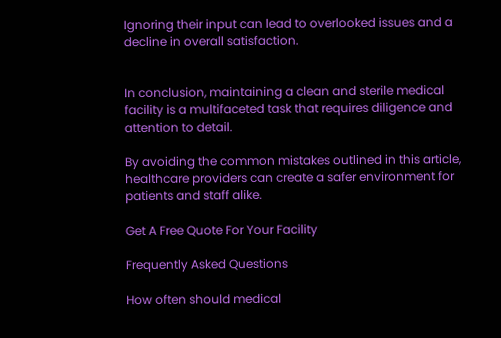Ignoring their input can lead to overlooked issues and a decline in overall satisfaction.


In conclusion, maintaining a clean and sterile medical facility is a multifaceted task that requires diligence and attention to detail.

By avoiding the common mistakes outlined in this article, healthcare providers can create a safer environment for patients and staff alike.

Get A Free Quote For Your Facility

Frequently Asked Questions

How often should medical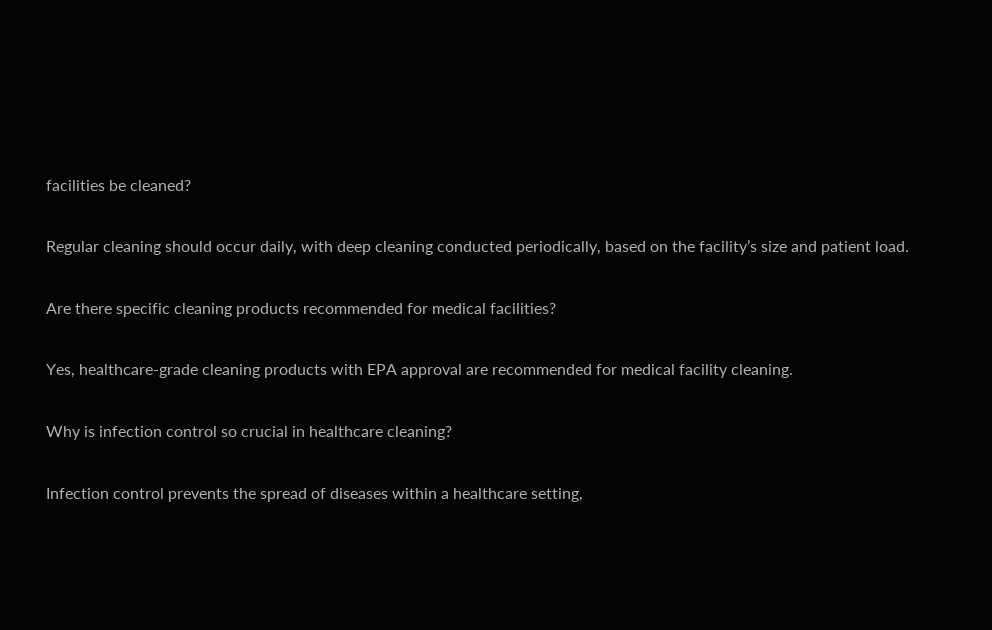facilities be cleaned?

Regular cleaning should occur daily, with deep cleaning conducted periodically, based on the facility’s size and patient load.

Are there specific cleaning products recommended for medical facilities?

Yes, healthcare-grade cleaning products with EPA approval are recommended for medical facility cleaning.

Why is infection control so crucial in healthcare cleaning?

Infection control prevents the spread of diseases within a healthcare setting,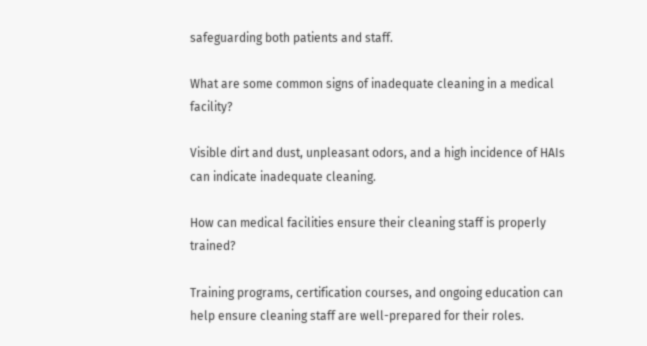safeguarding both patients and staff.

What are some common signs of inadequate cleaning in a medical facility?

Visible dirt and dust, unpleasant odors, and a high incidence of HAIs can indicate inadequate cleaning.

How can medical facilities ensure their cleaning staff is properly trained?

Training programs, certification courses, and ongoing education can help ensure cleaning staff are well-prepared for their roles.